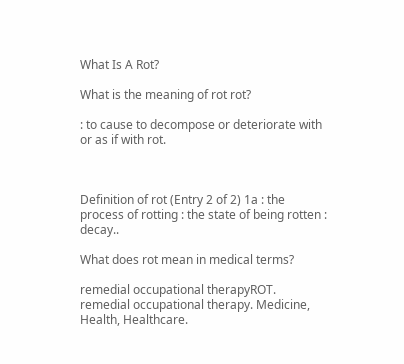What Is A Rot?

What is the meaning of rot rot?

: to cause to decompose or deteriorate with or as if with rot.



Definition of rot (Entry 2 of 2) 1a : the process of rotting : the state of being rotten : decay..

What does rot mean in medical terms?

remedial occupational therapyROT. remedial occupational therapy. Medicine, Health, Healthcare.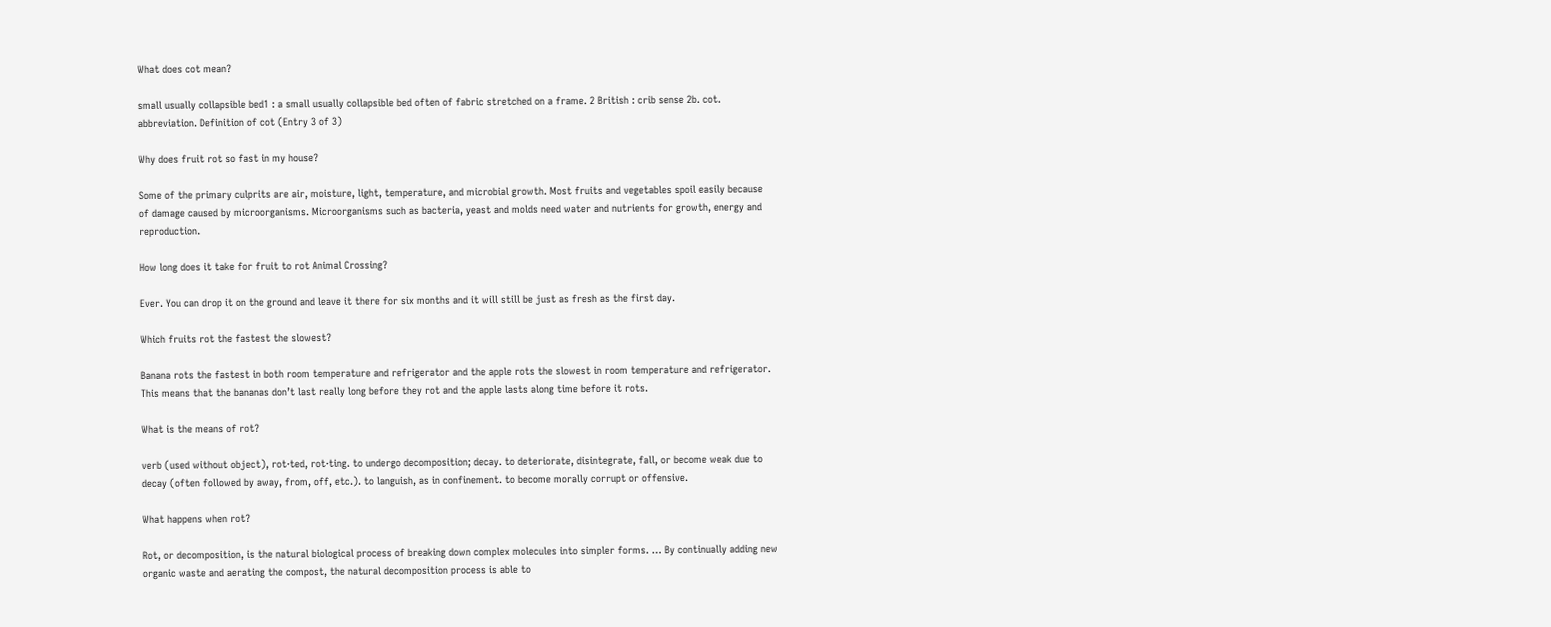What does cot mean?

small usually collapsible bed1 : a small usually collapsible bed often of fabric stretched on a frame. 2 British : crib sense 2b. cot. abbreviation. Definition of cot (Entry 3 of 3)

Why does fruit rot so fast in my house?

Some of the primary culprits are air, moisture, light, temperature, and microbial growth. Most fruits and vegetables spoil easily because of damage caused by microorganisms. Microorganisms such as bacteria, yeast and molds need water and nutrients for growth, energy and reproduction.

How long does it take for fruit to rot Animal Crossing?

Ever. You can drop it on the ground and leave it there for six months and it will still be just as fresh as the first day.

Which fruits rot the fastest the slowest?

Banana rots the fastest in both room temperature and refrigerator and the apple rots the slowest in room temperature and refrigerator. This means that the bananas don’t last really long before they rot and the apple lasts along time before it rots.

What is the means of rot?

verb (used without object), rot·ted, rot·ting. to undergo decomposition; decay. to deteriorate, disintegrate, fall, or become weak due to decay (often followed by away, from, off, etc.). to languish, as in confinement. to become morally corrupt or offensive.

What happens when rot?

Rot, or decomposition, is the natural biological process of breaking down complex molecules into simpler forms. … By continually adding new organic waste and aerating the compost, the natural decomposition process is able to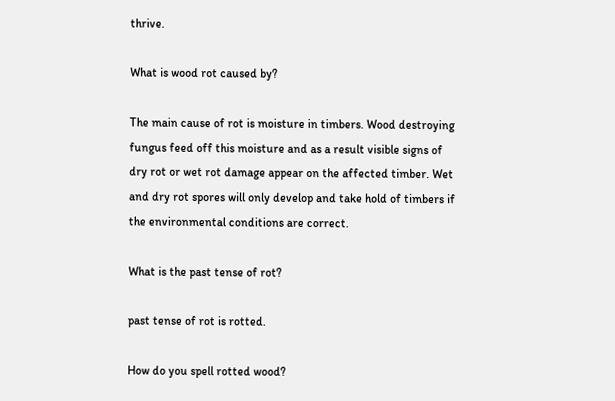thrive.

What is wood rot caused by?

The main cause of rot is moisture in timbers. Wood destroying fungus feed off this moisture and as a result visible signs of dry rot or wet rot damage appear on the affected timber. Wet and dry rot spores will only develop and take hold of timbers if the environmental conditions are correct.

What is the past tense of rot?

past tense of rot is rotted.

How do you spell rotted wood?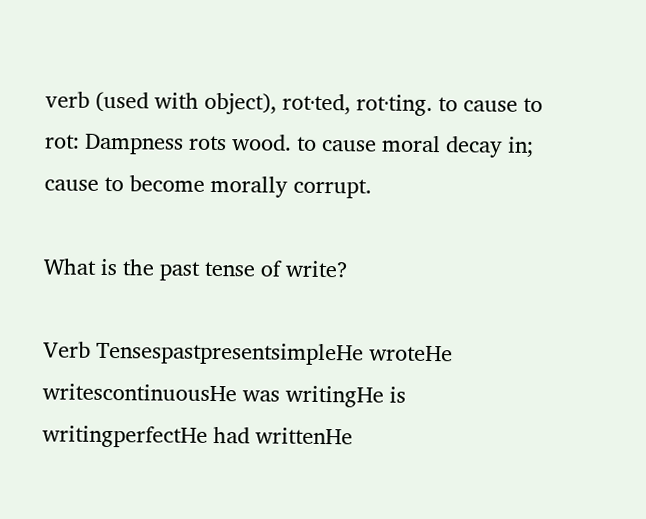verb (used with object), rot·ted, rot·ting. to cause to rot: Dampness rots wood. to cause moral decay in; cause to become morally corrupt.

What is the past tense of write?

Verb TensespastpresentsimpleHe wroteHe writescontinuousHe was writingHe is writingperfectHe had writtenHe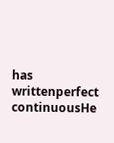has writtenperfect continuousHe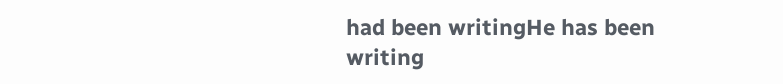had been writingHe has been writing